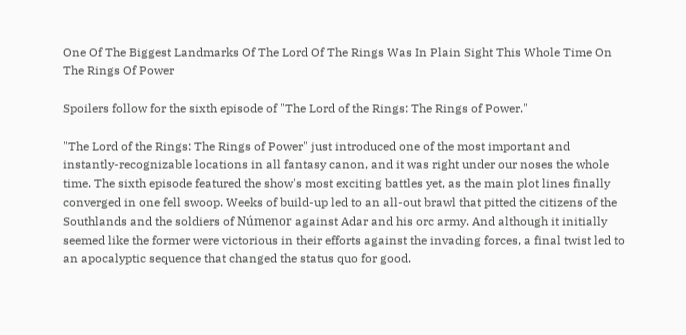One Of The Biggest Landmarks Of The Lord Of The Rings Was In Plain Sight This Whole Time On The Rings Of Power

Spoilers follow for the sixth episode of "The Lord of the Rings: The Rings of Power."

"The Lord of the Rings: The Rings of Power" just introduced one of the most important and instantly-recognizable locations in all fantasy canon, and it was right under our noses the whole time. The sixth episode featured the show's most exciting battles yet, as the main plot lines finally converged in one fell swoop. Weeks of build-up led to an all-out brawl that pitted the citizens of the Southlands and the soldiers of Númenor against Adar and his orc army. And although it initially seemed like the former were victorious in their efforts against the invading forces, a final twist led to an apocalyptic sequence that changed the status quo for good.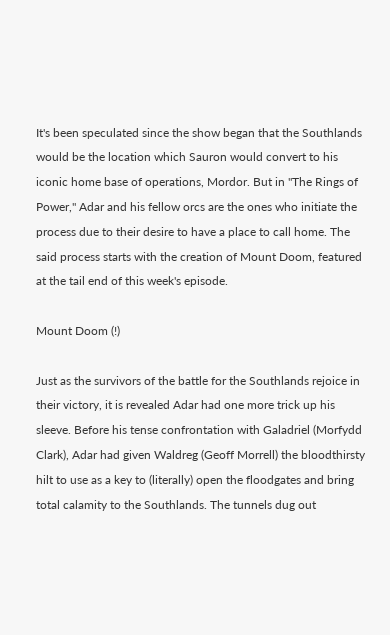It's been speculated since the show began that the Southlands would be the location which Sauron would convert to his iconic home base of operations, Mordor. But in "The Rings of Power," Adar and his fellow orcs are the ones who initiate the process due to their desire to have a place to call home. The said process starts with the creation of Mount Doom, featured at the tail end of this week's episode.

Mount Doom (!)

Just as the survivors of the battle for the Southlands rejoice in their victory, it is revealed Adar had one more trick up his sleeve. Before his tense confrontation with Galadriel (Morfydd Clark), Adar had given Waldreg (Geoff Morrell) the bloodthirsty hilt to use as a key to (literally) open the floodgates and bring total calamity to the Southlands. The tunnels dug out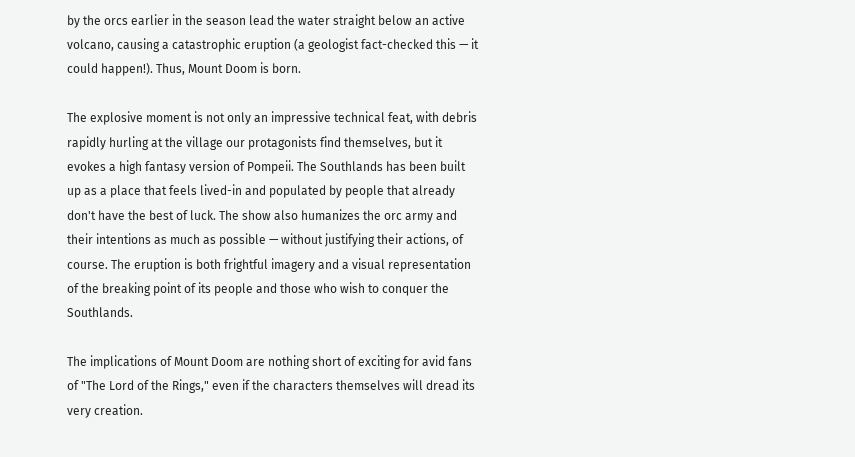by the orcs earlier in the season lead the water straight below an active volcano, causing a catastrophic eruption (a geologist fact-checked this — it could happen!). Thus, Mount Doom is born.

The explosive moment is not only an impressive technical feat, with debris rapidly hurling at the village our protagonists find themselves, but it evokes a high fantasy version of Pompeii. The Southlands has been built up as a place that feels lived-in and populated by people that already don't have the best of luck. The show also humanizes the orc army and their intentions as much as possible — without justifying their actions, of course. The eruption is both frightful imagery and a visual representation of the breaking point of its people and those who wish to conquer the Southlands.

The implications of Mount Doom are nothing short of exciting for avid fans of "The Lord of the Rings," even if the characters themselves will dread its very creation.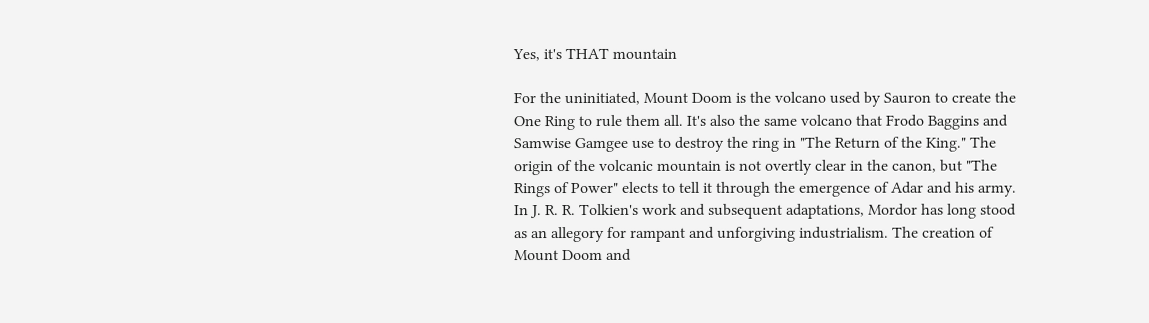Yes, it's THAT mountain

For the uninitiated, Mount Doom is the volcano used by Sauron to create the One Ring to rule them all. It's also the same volcano that Frodo Baggins and Samwise Gamgee use to destroy the ring in "The Return of the King." The origin of the volcanic mountain is not overtly clear in the canon, but "The Rings of Power" elects to tell it through the emergence of Adar and his army. In J. R. R. Tolkien's work and subsequent adaptations, Mordor has long stood as an allegory for rampant and unforgiving industrialism. The creation of Mount Doom and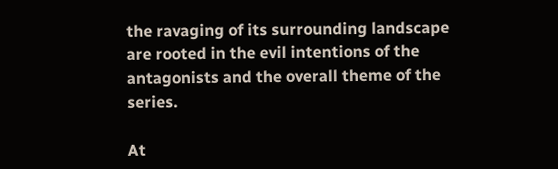the ravaging of its surrounding landscape are rooted in the evil intentions of the antagonists and the overall theme of the series.

At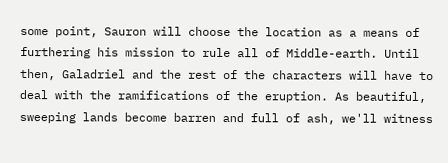some point, Sauron will choose the location as a means of furthering his mission to rule all of Middle-earth. Until then, Galadriel and the rest of the characters will have to deal with the ramifications of the eruption. As beautiful, sweeping lands become barren and full of ash, we'll witness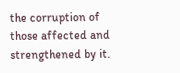the corruption of those affected and strengthened by it.